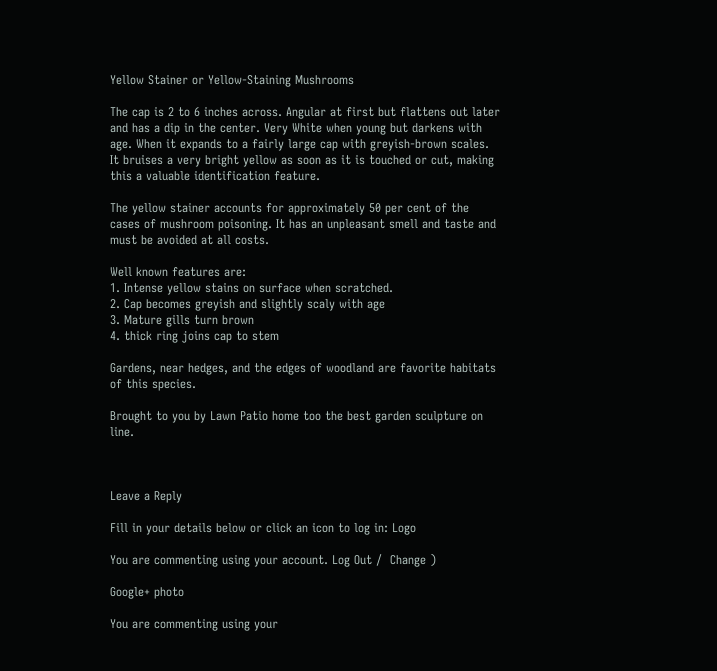Yellow Stainer or Yellow-Staining Mushrooms

The cap is 2 to 6 inches across. Angular at first but flattens out later and has a dip in the center. Very White when young but darkens with age. When it expands to a fairly large cap with greyish-brown scales. It bruises a very bright yellow as soon as it is touched or cut, making this a valuable identification feature.

The yellow stainer accounts for approximately 50 per cent of the cases of mushroom poisoning. It has an unpleasant smell and taste and must be avoided at all costs.

Well known features are:
1. Intense yellow stains on surface when scratched.
2. Cap becomes greyish and slightly scaly with age
3. Mature gills turn brown
4. thick ring joins cap to stem

Gardens, near hedges, and the edges of woodland are favorite habitats of this species.

Brought to you by Lawn Patio home too the best garden sculpture on line.



Leave a Reply

Fill in your details below or click an icon to log in: Logo

You are commenting using your account. Log Out /  Change )

Google+ photo

You are commenting using your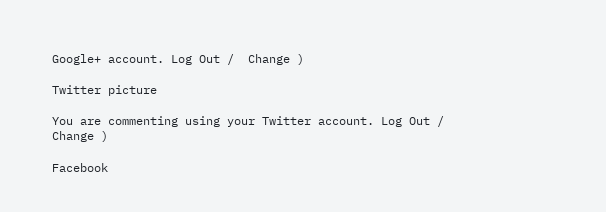Google+ account. Log Out /  Change )

Twitter picture

You are commenting using your Twitter account. Log Out /  Change )

Facebook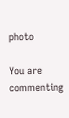photo

You are commenting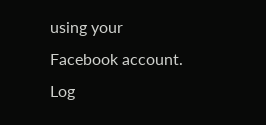using your Facebook account. Log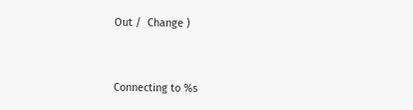Out /  Change )


Connecting to %s